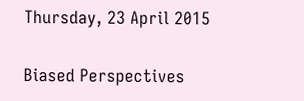Thursday, 23 April 2015

Biased Perspectives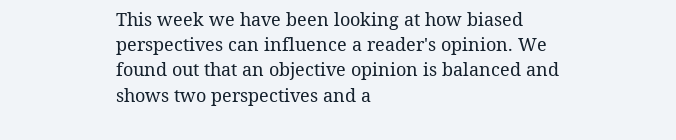This week we have been looking at how biased perspectives can influence a reader's opinion. We found out that an objective opinion is balanced and shows two perspectives and a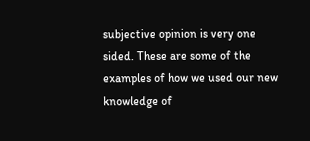subjective opinion is very one sided. These are some of the examples of how we used our new knowledge of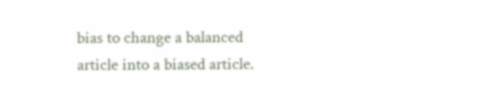bias to change a balanced article into a biased article.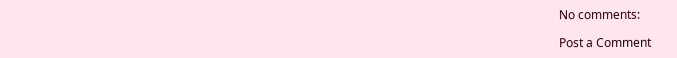No comments:

Post a Comment